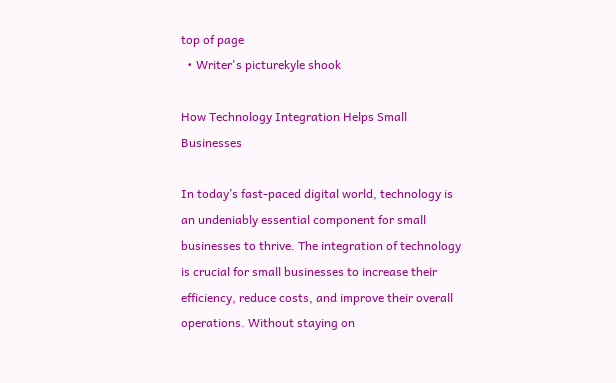top of page
  • Writer's picturekyle shook

How Technology Integration Helps Small Businesses

In today’s fast-paced digital world, technology is an undeniably essential component for small businesses to thrive. The integration of technology is crucial for small businesses to increase their efficiency, reduce costs, and improve their overall operations. Without staying on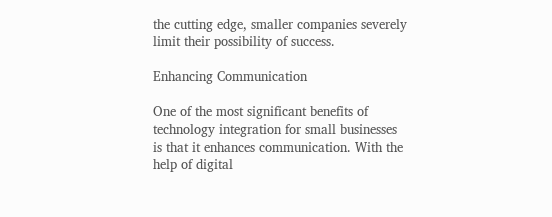the cutting edge, smaller companies severely limit their possibility of success.

Enhancing Communication

One of the most significant benefits of technology integration for small businesses is that it enhances communication. With the help of digital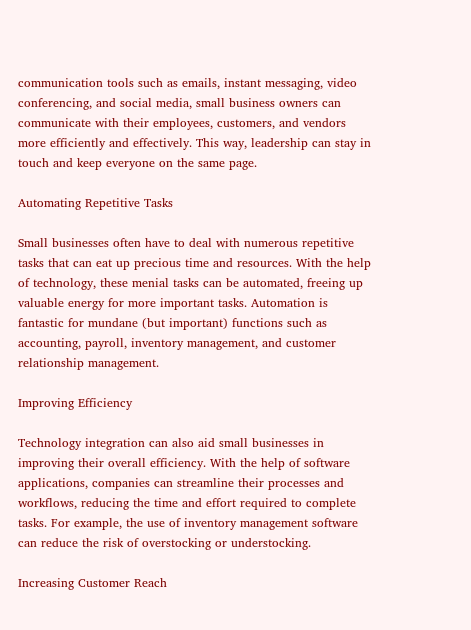communication tools such as emails, instant messaging, video conferencing, and social media, small business owners can communicate with their employees, customers, and vendors more efficiently and effectively. This way, leadership can stay in touch and keep everyone on the same page.

Automating Repetitive Tasks

Small businesses often have to deal with numerous repetitive tasks that can eat up precious time and resources. With the help of technology, these menial tasks can be automated, freeing up valuable energy for more important tasks. Automation is fantastic for mundane (but important) functions such as accounting, payroll, inventory management, and customer relationship management.

Improving Efficiency

Technology integration can also aid small businesses in improving their overall efficiency. With the help of software applications, companies can streamline their processes and workflows, reducing the time and effort required to complete tasks. For example, the use of inventory management software can reduce the risk of overstocking or understocking.

Increasing Customer Reach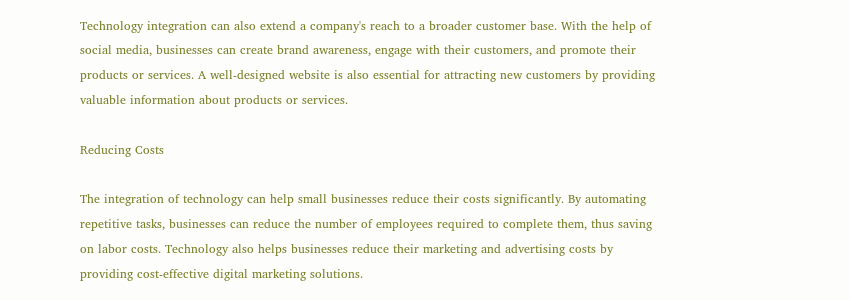Technology integration can also extend a company's reach to a broader customer base. With the help of social media, businesses can create brand awareness, engage with their customers, and promote their products or services. A well-designed website is also essential for attracting new customers by providing valuable information about products or services.

Reducing Costs

The integration of technology can help small businesses reduce their costs significantly. By automating repetitive tasks, businesses can reduce the number of employees required to complete them, thus saving on labor costs. Technology also helps businesses reduce their marketing and advertising costs by providing cost-effective digital marketing solutions.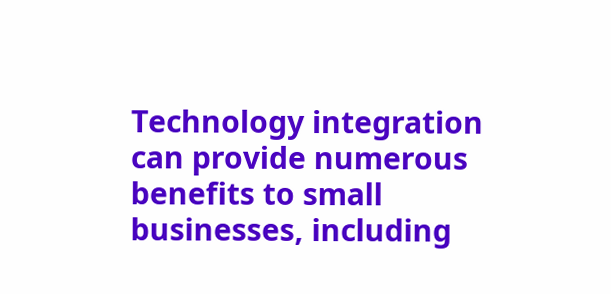Technology integration can provide numerous benefits to small businesses, including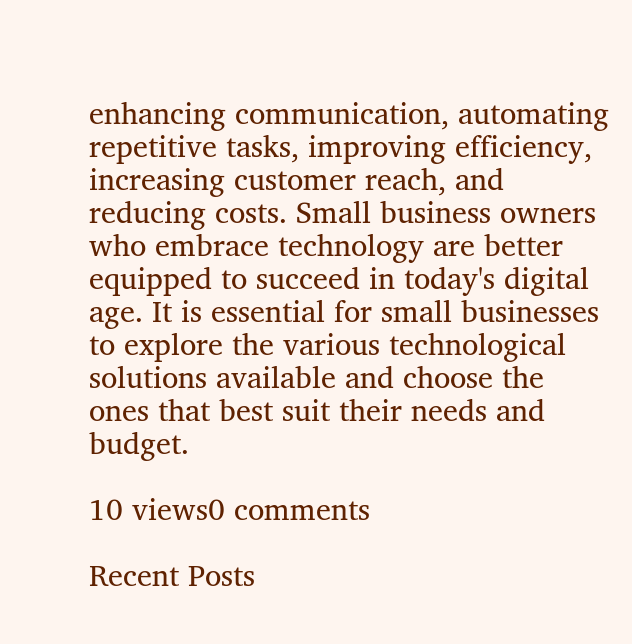enhancing communication, automating repetitive tasks, improving efficiency, increasing customer reach, and reducing costs. Small business owners who embrace technology are better equipped to succeed in today's digital age. It is essential for small businesses to explore the various technological solutions available and choose the ones that best suit their needs and budget.

10 views0 comments

Recent Posts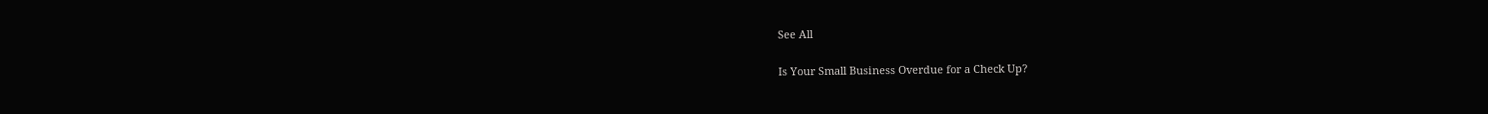See All

Is Your Small Business Overdue for a Check Up?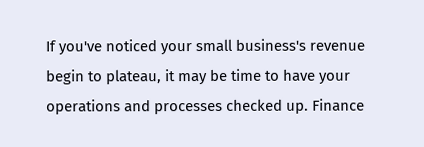If you've noticed your small business's revenue begin to plateau, it may be time to have your operations and processes checked up. Finance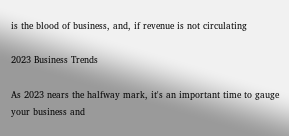is the blood of business, and, if revenue is not circulating

2023 Business Trends

As 2023 nears the halfway mark, it's an important time to gauge your business and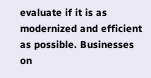evaluate if it is as modernized and efficient as possible. Businesses on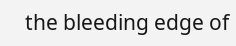the bleeding edge of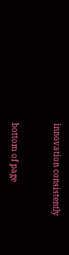innovation consistently


bottom of page